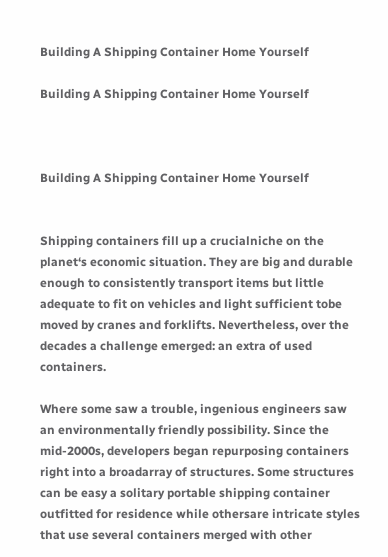Building A Shipping Container Home Yourself

Building A Shipping Container Home Yourself



Building A Shipping Container Home Yourself


Shipping containers fill up a crucialniche on the planet‘s economic situation. They are big and durable enough to consistently transport items but little adequate to fit on vehicles and light sufficient tobe moved by cranes and forklifts. Nevertheless, over the decades a challenge emerged: an extra of used containers.

Where some saw a trouble, ingenious engineers saw an environmentally friendly possibility. Since the mid-2000s, developers began repurposing containers right into a broadarray of structures. Some structures can be easy a solitary portable shipping container outfitted for residence while othersare intricate styles that use several containers merged with other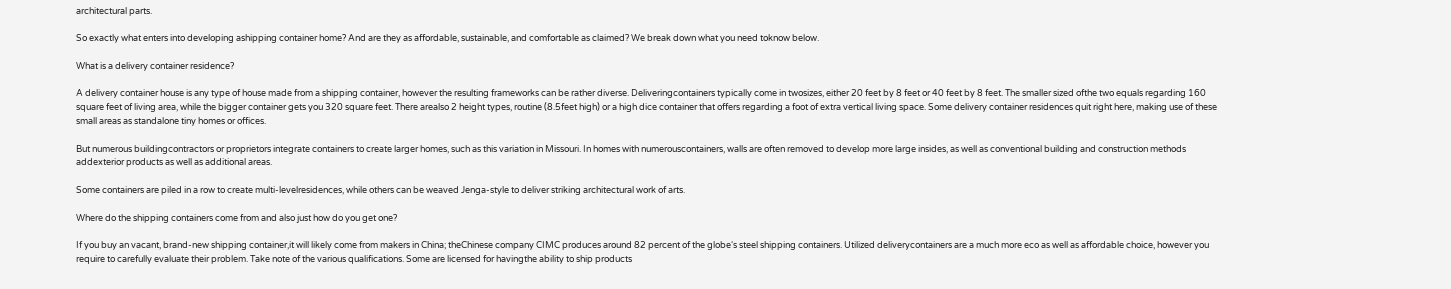architectural parts.

So exactly what enters into developing ashipping container home? And are they as affordable, sustainable, and comfortable as claimed? We break down what you need toknow below.

What is a delivery container residence?

A delivery container house is any type of house made from a shipping container, however the resulting frameworks can be rather diverse. Deliveringcontainers typically come in twosizes, either 20 feet by 8 feet or 40 feet by 8 feet. The smaller sized ofthe two equals regarding 160 square feet of living area, while the bigger container gets you 320 square feet. There arealso 2 height types, routine (8.5feet high) or a high dice container that offers regarding a foot of extra vertical living space. Some delivery container residences quit right here, making use of these small areas as standalone tiny homes or offices.

But numerous buildingcontractors or proprietors integrate containers to create larger homes, such as this variation in Missouri. In homes with numerouscontainers, walls are often removed to develop more large insides, as well as conventional building and construction methods addexterior products as well as additional areas.

Some containers are piled in a row to create multi-levelresidences, while others can be weaved Jenga-style to deliver striking architectural work of arts.

Where do the shipping containers come from and also just how do you get one?

If you buy an vacant, brand-new shipping container,it will likely come from makers in China; theChinese company CIMC produces around 82 percent of the globe‘s steel shipping containers. Utilized deliverycontainers are a much more eco as well as affordable choice, however you require to carefully evaluate their problem. Take note of the various qualifications. Some are licensed for havingthe ability to ship products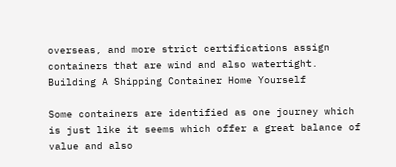overseas, and more strict certifications assign containers that are wind and also watertight. Building A Shipping Container Home Yourself

Some containers are identified as one journey which is just like it seems which offer a great balance of value and also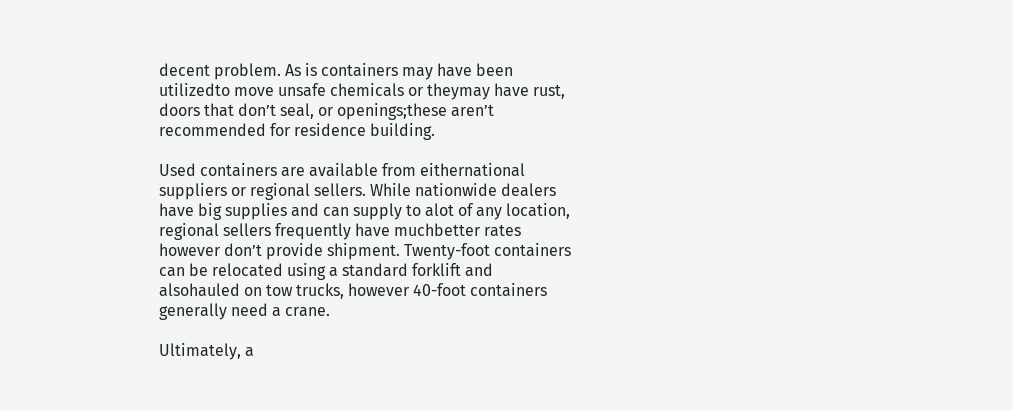decent problem. As is containers may have been utilizedto move unsafe chemicals or theymay have rust, doors that don’t seal, or openings;these aren’t recommended for residence building.

Used containers are available from eithernational suppliers or regional sellers. While nationwide dealers have big supplies and can supply to alot of any location, regional sellers frequently have muchbetter rates however don’t provide shipment. Twenty-foot containers can be relocated using a standard forklift and alsohauled on tow trucks, however 40-foot containers generally need a crane.

Ultimately, a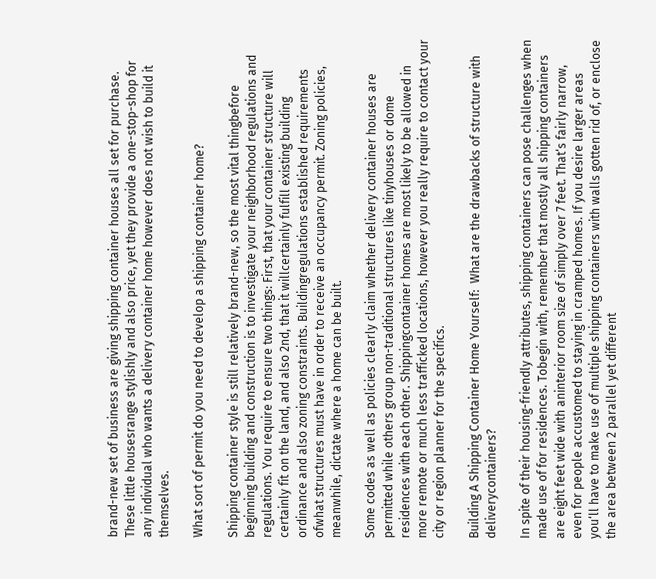brand-new set of business are giving shipping container houses all set for purchase. These little housesrange stylishly and also price, yet they provide a one-stop-shop for any individual who wants a delivery container home however does not wish to build it themselves.

What sort of permit do you need to develop a shipping container home?

Shipping container style is still relatively brand-new, so the most vital thingbefore beginning building and construction is to investigate your neighborhood regulations and regulations. You require to ensure two things: First, that your container structure will certainly fit on the land, and also 2nd, that it willcertainly fulfill existing building ordinance and also zoning constraints. Buildingregulations established requirements ofwhat structures must have in order to receive an occupancy permit. Zoning policies, meanwhile, dictate where a home can be built.

Some codes as well as policies clearly claim whether delivery container houses are permitted while others group non-traditional structures like tinyhouses or dome residences with each other. Shippingcontainer homes are most likely to be allowed in more remote or much less trafficked locations, however you really require to contact your city or region planner for the specifics.

Building A Shipping Container Home Yourself:  What are the drawbacks of structure with deliverycontainers?

In spite of their housing-friendly attributes, shipping containers can pose challenges when made use of for residences. Tobegin with, remember that mostly all shipping containers are eight feet wide with aninterior room size of simply over 7 feet. That‘s fairly narrow, even for people accustomed to staying in cramped homes. If you desire larger areas you‘ll have to make use of multiple shipping containers with walls gotten rid of, or enclose the area between 2 parallel yet different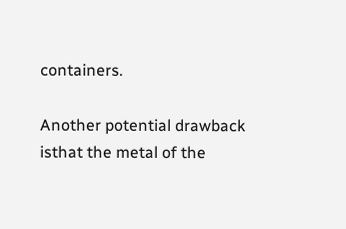containers.

Another potential drawback isthat the metal of the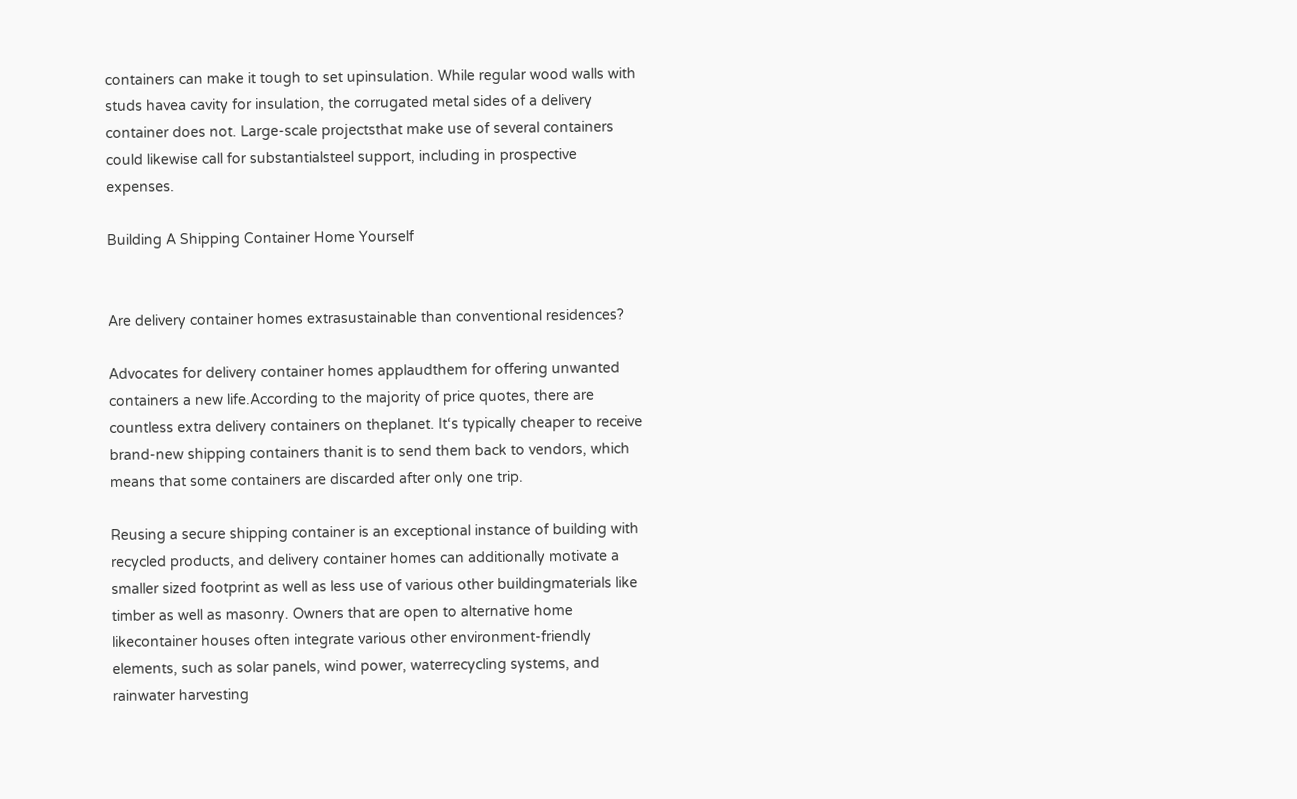containers can make it tough to set upinsulation. While regular wood walls with studs havea cavity for insulation, the corrugated metal sides of a delivery container does not. Large-scale projectsthat make use of several containers could likewise call for substantialsteel support, including in prospective expenses.

Building A Shipping Container Home Yourself


Are delivery container homes extrasustainable than conventional residences?

Advocates for delivery container homes applaudthem for offering unwanted containers a new life.According to the majority of price quotes, there are countless extra delivery containers on theplanet. It‘s typically cheaper to receive brand-new shipping containers thanit is to send them back to vendors, which means that some containers are discarded after only one trip.

Reusing a secure shipping container is an exceptional instance of building with recycled products, and delivery container homes can additionally motivate a smaller sized footprint as well as less use of various other buildingmaterials like timber as well as masonry. Owners that are open to alternative home likecontainer houses often integrate various other environment-friendly elements, such as solar panels, wind power, waterrecycling systems, and rainwater harvesting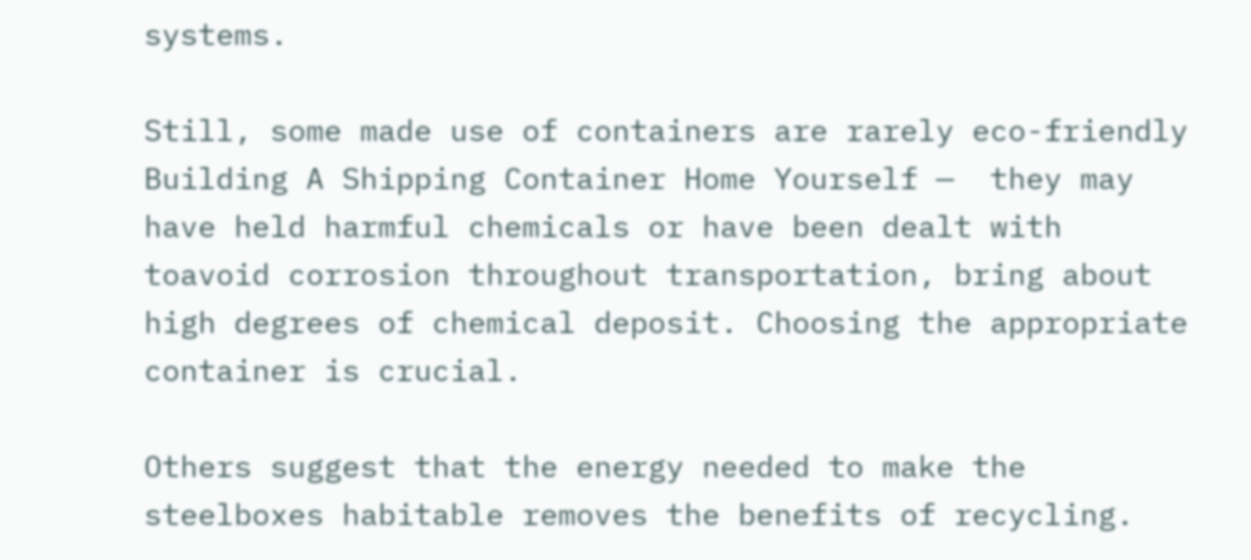systems.

Still, some made use of containers are rarely eco-friendly  Building A Shipping Container Home Yourself —  they may have held harmful chemicals or have been dealt with toavoid corrosion throughout transportation, bring about high degrees of chemical deposit. Choosing the appropriate container is crucial.

Others suggest that the energy needed to make the steelboxes habitable removes the benefits of recycling.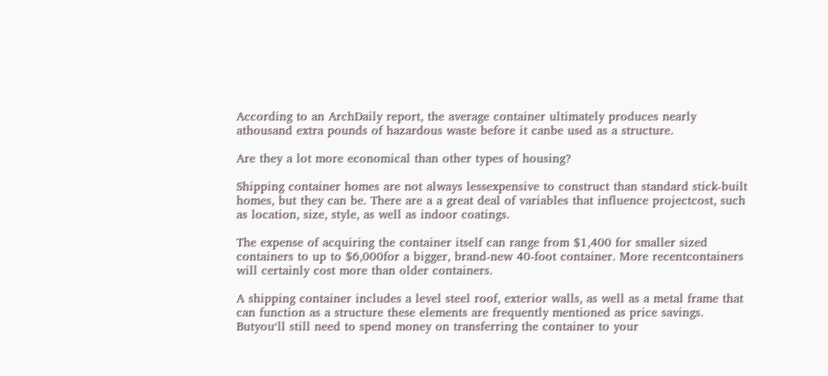According to an ArchDaily report, the average container ultimately produces nearly athousand extra pounds of hazardous waste before it canbe used as a structure.

Are they a lot more economical than other types of housing?

Shipping container homes are not always lessexpensive to construct than standard stick-built homes, but they can be. There are a a great deal of variables that influence projectcost, such as location, size, style, as well as indoor coatings.

The expense of acquiring the container itself can range from $1,400 for smaller sized containers to up to $6,000for a bigger, brand-new 40-foot container. More recentcontainers will certainly cost more than older containers.

A shipping container includes a level steel roof, exterior walls, as well as a metal frame that can function as a structure these elements are frequently mentioned as price savings. Butyou‘ll still need to spend money on transferring the container to your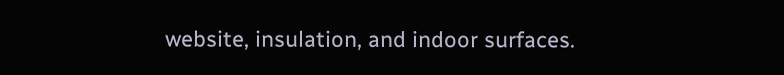website, insulation, and indoor surfaces.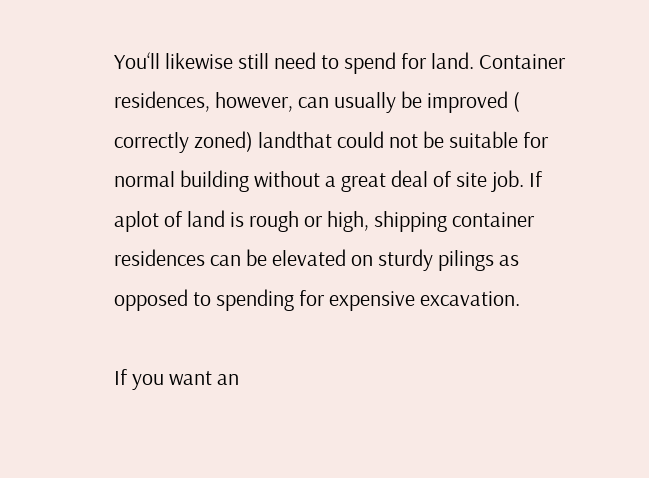You‘ll likewise still need to spend for land. Container residences, however, can usually be improved ( correctly zoned) landthat could not be suitable for normal building without a great deal of site job. If aplot of land is rough or high, shipping container residences can be elevated on sturdy pilings as opposed to spending for expensive excavation.

If you want an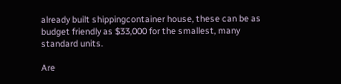already built shippingcontainer house, these can be as budget friendly as $33,000 for the smallest, many standard units.

Are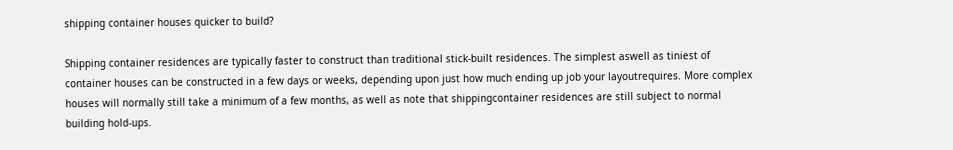shipping container houses quicker to build?

Shipping container residences are typically faster to construct than traditional stick-built residences. The simplest aswell as tiniest of container houses can be constructed in a few days or weeks, depending upon just how much ending up job your layoutrequires. More complex houses will normally still take a minimum of a few months, as well as note that shippingcontainer residences are still subject to normal building hold-ups.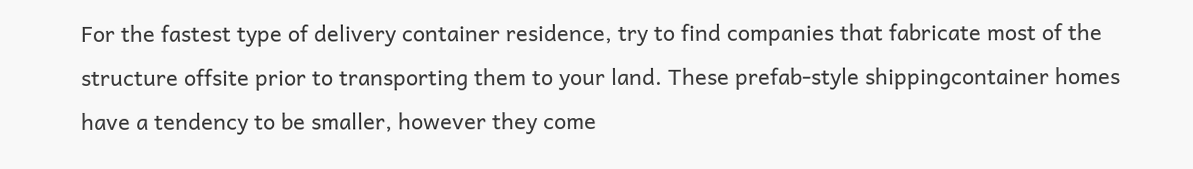For the fastest type of delivery container residence, try to find companies that fabricate most of the structure offsite prior to transporting them to your land. These prefab-style shippingcontainer homes have a tendency to be smaller, however they come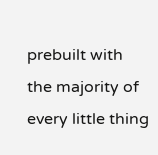prebuilt with the majority of every little thing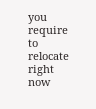you require to relocate right now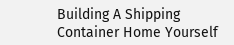Building A Shipping Container Home Yourself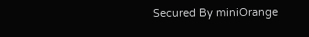Secured By miniOrange